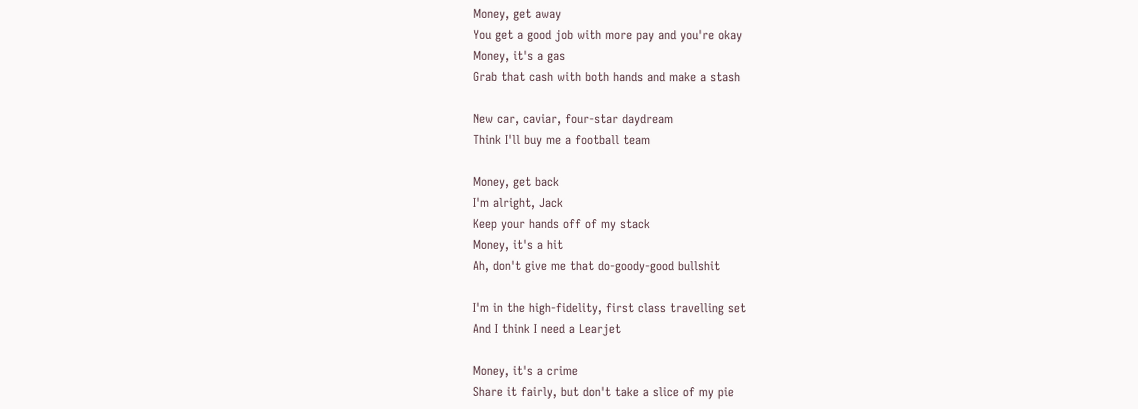Money, get away
You get a good job with more pay and you're okay
Money, it's a gas
Grab that cash with both hands and make a stash

New car, caviar, four-star daydream
Think I'll buy me a football team

Money, get back
I'm alright, Jack
Keep your hands off of my stack
Money, it's a hit
Ah, don't give me that do-goody-good bullshit

I'm in the high-fidelity, first class travelling set
And I think I need a Learjet

Money, it's a crime
Share it fairly, but don't take a slice of my pie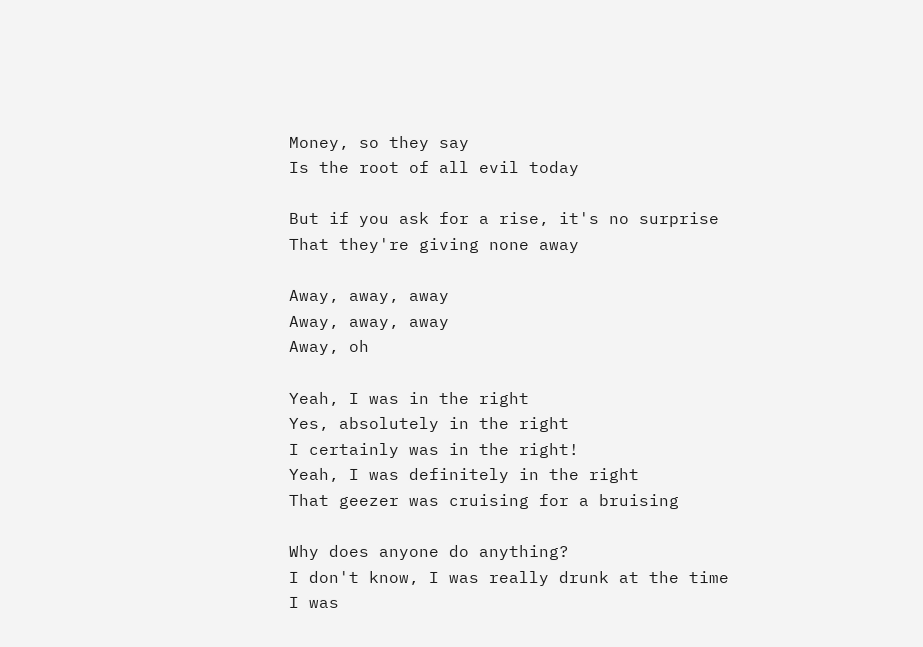Money, so they say
Is the root of all evil today

But if you ask for a rise, it's no surprise
That they're giving none away

Away, away, away
Away, away, away
Away, oh

Yeah, I was in the right
Yes, absolutely in the right
I certainly was in the right!
Yeah, I was definitely in the right
That geezer was cruising for a bruising

Why does anyone do anything?
I don't know, I was really drunk at the time
I was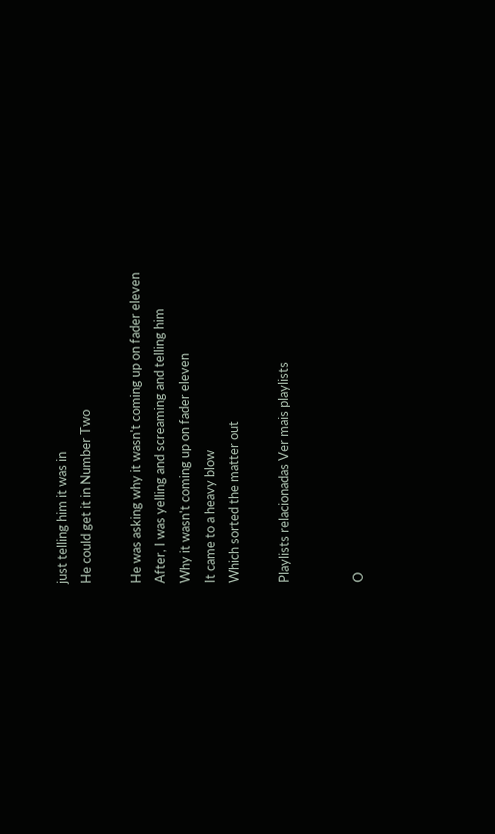just telling him it was in
He could get it in Number Two

He was asking why it wasn't coming up on fader eleven
After, I was yelling and screaming and telling him
Why it wasn't coming up on fader eleven
It came to a heavy blow
Which sorted the matter out

Playlists relacionadas Ver mais playlists


O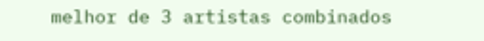melhor de 3 artistas combinados